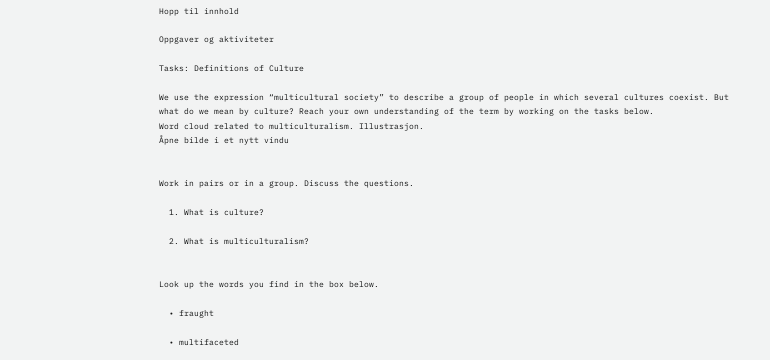Hopp til innhold

Oppgaver og aktiviteter

Tasks: Definitions of Culture

We use the expression “multicultural society” to describe a group of people in which several cultures coexist. But what do we mean by culture? Reach your own understanding of the term by working on the tasks below.
Word cloud related to multiculturalism. Illustrasjon.
Åpne bilde i et nytt vindu


Work in pairs or in a group. Discuss the questions.

  1. What is culture?

  2. What is multiculturalism?


Look up the words you find in the box below.

  • fraught

  • multifaceted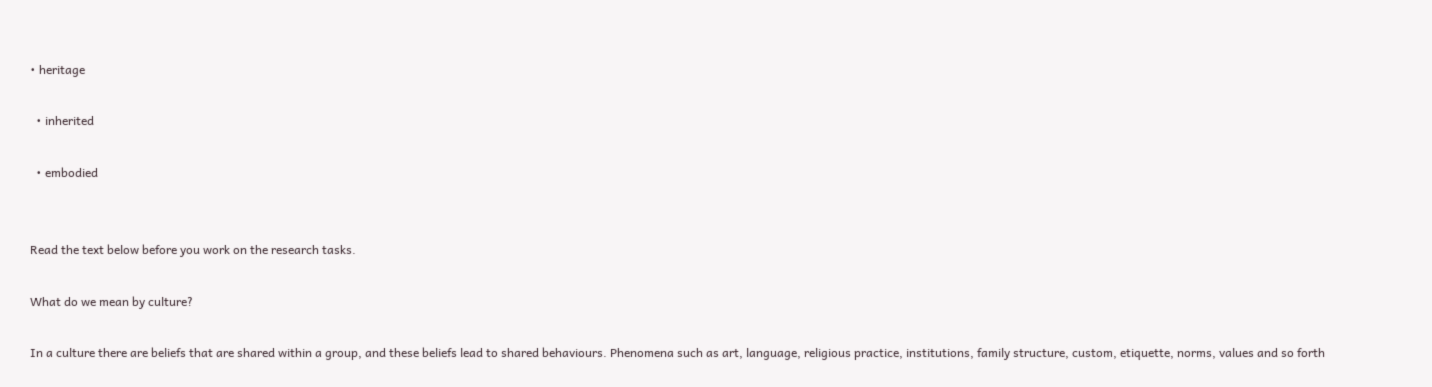• heritage

  • inherited

  • embodied


Read the text below before you work on the research tasks.

What do we mean by culture?

In a culture there are beliefs that are shared within a group, and these beliefs lead to shared behaviours. Phenomena such as art, language, religious practice, institutions, family structure, custom, etiquette, norms, values and so forth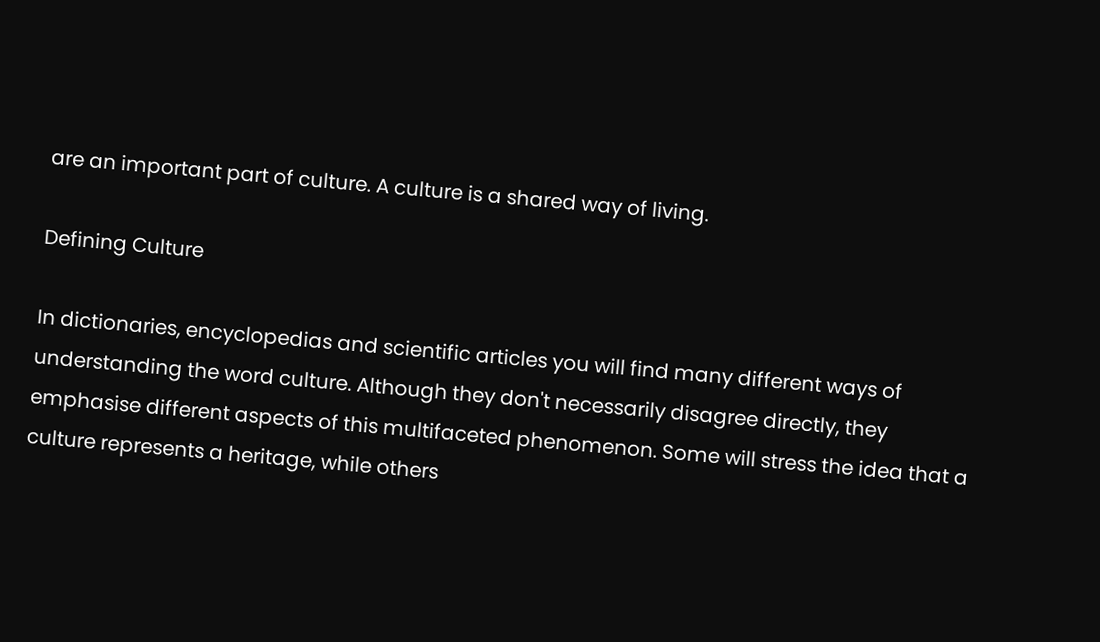are an important part of culture. A culture is a shared way of living.

Defining Culture

In dictionaries, encyclopedias and scientific articles you will find many different ways of understanding the word culture. Although they don't necessarily disagree directly, they emphasise different aspects of this multifaceted phenomenon. Some will stress the idea that a culture represents a heritage, while others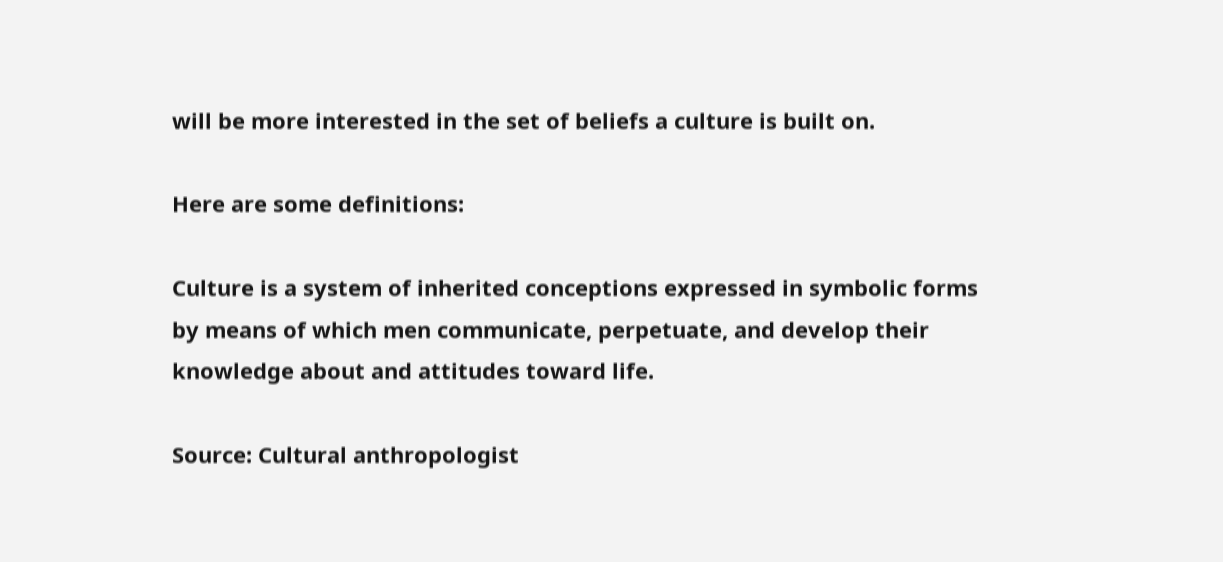will be more interested in the set of beliefs a culture is built on.

Here are some definitions:

Culture is a system of inherited conceptions expressed in symbolic forms by means of which men communicate, perpetuate, and develop their knowledge about and attitudes toward life.

Source: Cultural anthropologist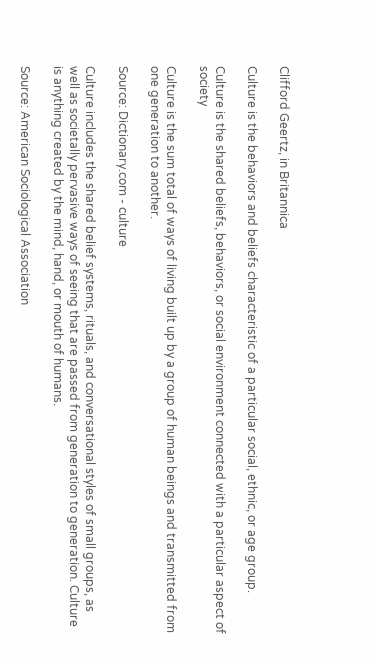Clifford Geertz, in Britannica

Culture is the behaviors and beliefs characteristic of a particular social, ethnic, or age group.

Culture is the shared beliefs, behaviors, or social environment connected with a particular aspect of society

Culture is the sum total of ways of living built up by a group of human beings and transmitted from one generation to another.

Source: Dictionary.com - culture

Culture includes the shared belief systems, rituals, and conversational styles of small groups, as well as societally pervasive ways of seeing that are passed from generation to generation. Culture is anything created by the mind, hand, or mouth of humans.

Source: American Sociological Association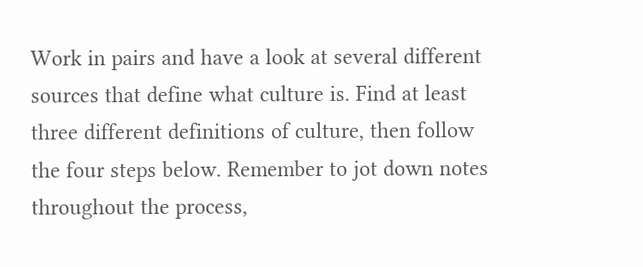Work in pairs and have a look at several different sources that define what culture is. Find at least three different definitions of culture, then follow the four steps below. Remember to jot down notes throughout the process,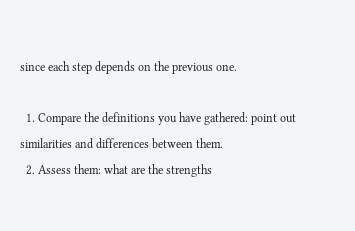since each step depends on the previous one.

  1. Compare the definitions you have gathered: point out similarities and differences between them.
  2. Assess them: what are the strengths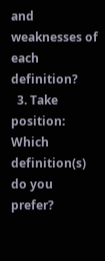and weaknesses of each definition?
  3. Take position: Which definition(s) do you prefer?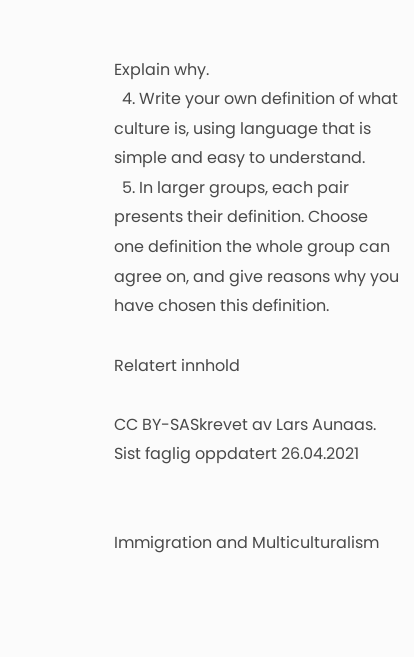Explain why.
  4. Write your own definition of what culture is, using language that is simple and easy to understand.
  5. In larger groups, each pair presents their definition. Choose one definition the whole group can agree on, and give reasons why you have chosen this definition.

Relatert innhold

CC BY-SASkrevet av Lars Aunaas.
Sist faglig oppdatert 26.04.2021


Immigration and Multiculturalism